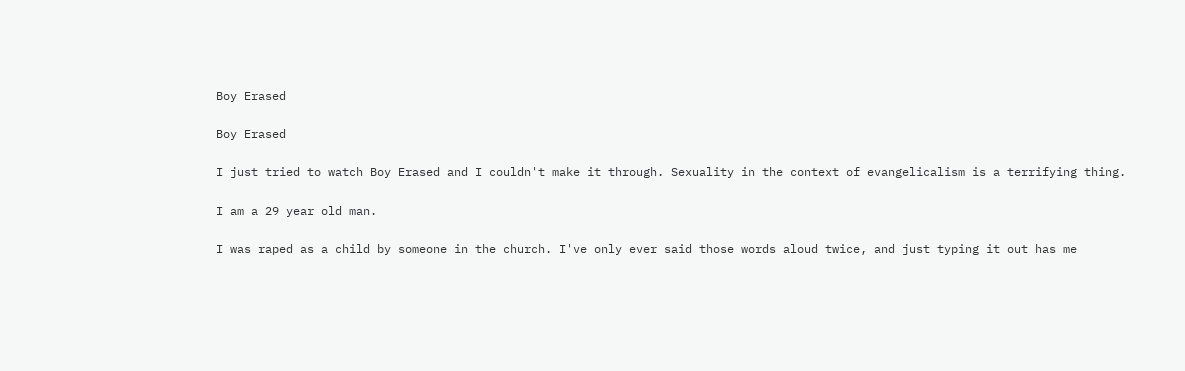Boy Erased

Boy Erased

I just tried to watch Boy Erased and I couldn't make it through. Sexuality in the context of evangelicalism is a terrifying thing.

I am a 29 year old man.

I was raped as a child by someone in the church. I've only ever said those words aloud twice, and just typing it out has me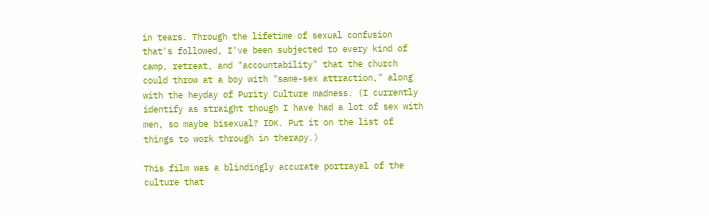in tears. Through the lifetime of sexual confusion that's followed, I've been subjected to every kind of camp, retreat, and "accountability" that the church could throw at a boy with "same-sex attraction," along with the heyday of Purity Culture madness. (I currently identify as straight though I have had a lot of sex with men, so maybe bisexual? IDK. Put it on the list of things to work through in therapy.)

This film was a blindingly accurate portrayal of the culture that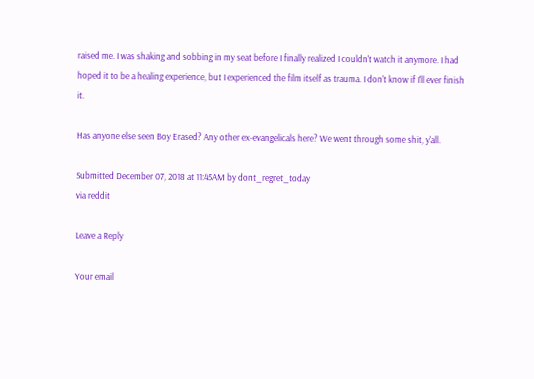raised me. I was shaking and sobbing in my seat before I finally realized I couldn't watch it anymore. I had hoped it to be a healing experience, but I experienced the film itself as trauma. I don't know if I'll ever finish it.

Has anyone else seen Boy Erased? Any other ex-evangelicals here? We went through some shit, y'all.

Submitted December 07, 2018 at 11:45AM by dont_regret_today
via reddit

Leave a Reply

Your email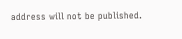address will not be published.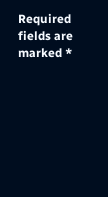Required fields are marked *